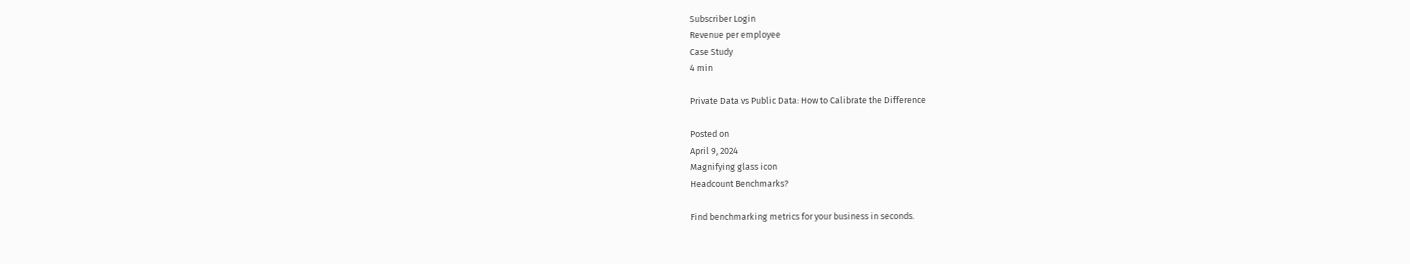Subscriber Login
Revenue per employee
Case Study
4 min

Private Data vs Public Data: How to Calibrate the Difference

Posted on
April 9, 2024
Magnifying glass icon
Headcount Benchmarks?

Find benchmarking metrics for your business in seconds.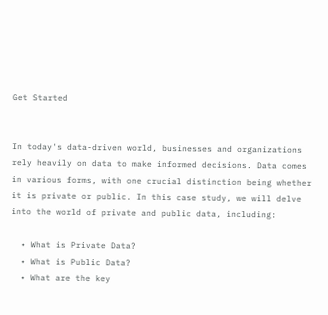Get Started


In today's data-driven world, businesses and organizations rely heavily on data to make informed decisions. Data comes in various forms, with one crucial distinction being whether it is private or public. In this case study, we will delve into the world of private and public data, including:

  • What is Private Data?
  • What is Public Data?
  • What are the key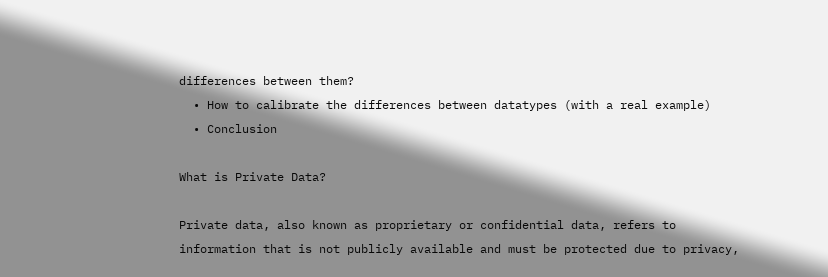differences between them?
  • How to calibrate the differences between datatypes (with a real example)
  • Conclusion

What is Private Data?

Private data, also known as proprietary or confidential data, refers to information that is not publicly available and must be protected due to privacy,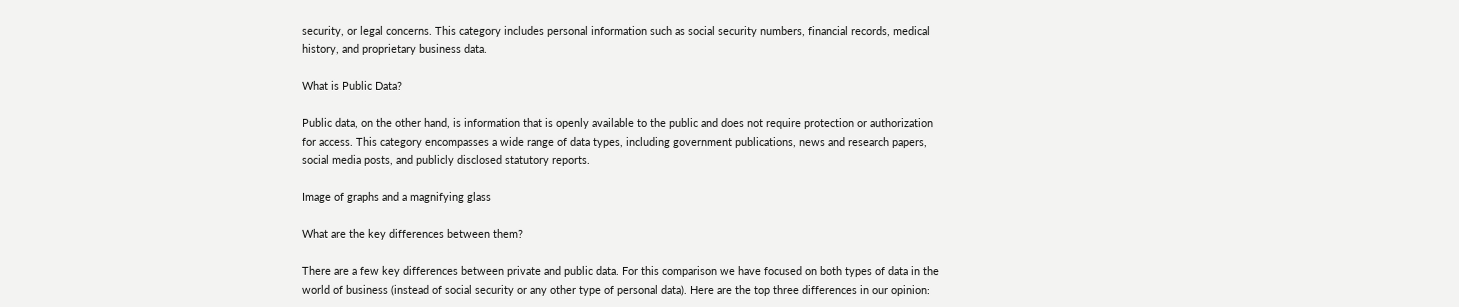security, or legal concerns. This category includes personal information such as social security numbers, financial records, medical history, and proprietary business data.

What is Public Data?

Public data, on the other hand, is information that is openly available to the public and does not require protection or authorization for access. This category encompasses a wide range of data types, including government publications, news and research papers, social media posts, and publicly disclosed statutory reports.

Image of graphs and a magnifying glass

What are the key differences between them?

There are a few key differences between private and public data. For this comparison we have focused on both types of data in the world of business (instead of social security or any other type of personal data). Here are the top three differences in our opinion: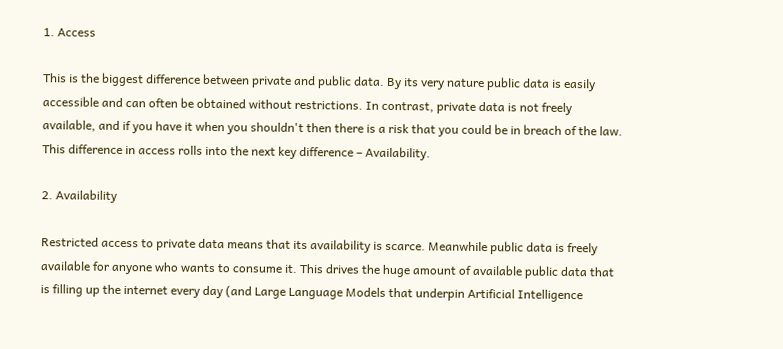1. Access

This is the biggest difference between private and public data. By its very nature public data is easily accessible and can often be obtained without restrictions. In contrast, private data is not freely available, and if you have it when you shouldn't then there is a risk that you could be in breach of the law. This difference in access rolls into the next key difference – Availability.

2. Availability

Restricted access to private data means that its availability is scarce. Meanwhile public data is freely available for anyone who wants to consume it. This drives the huge amount of available public data that is filling up the internet every day (and Large Language Models that underpin Artificial Intelligence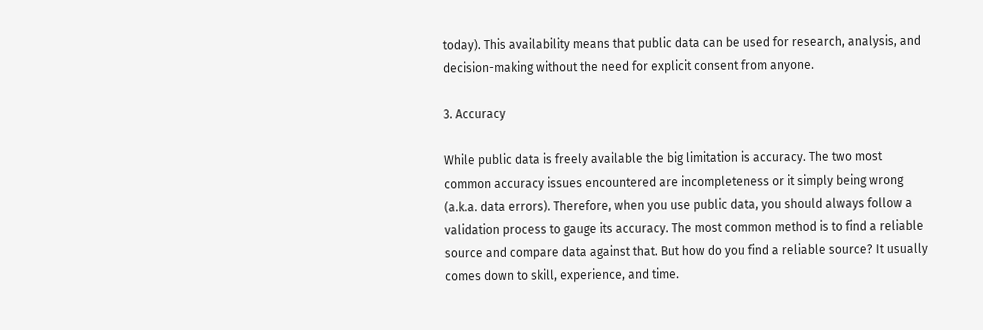today). This availability means that public data can be used for research, analysis, and decision-making without the need for explicit consent from anyone.

3. Accuracy

While public data is freely available the big limitation is accuracy. The two most common accuracy issues encountered are incompleteness or it simply being wrong (a.k.a. data errors). Therefore, when you use public data, you should always follow a validation process to gauge its accuracy. The most common method is to find a reliable source and compare data against that. But how do you find a reliable source? It usually comes down to skill, experience, and time.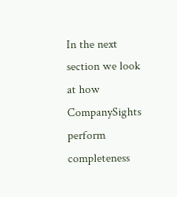In the next section we look at how CompanySights perform completeness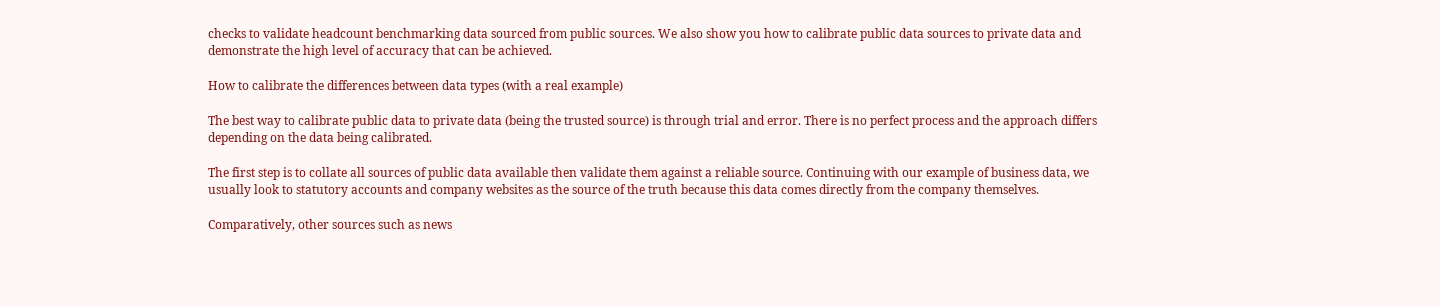checks to validate headcount benchmarking data sourced from public sources. We also show you how to calibrate public data sources to private data and demonstrate the high level of accuracy that can be achieved.

How to calibrate the differences between data types (with a real example)

The best way to calibrate public data to private data (being the trusted source) is through trial and error. There is no perfect process and the approach differs depending on the data being calibrated.

The first step is to collate all sources of public data available then validate them against a reliable source. Continuing with our example of business data, we usually look to statutory accounts and company websites as the source of the truth because this data comes directly from the company themselves.

Comparatively, other sources such as news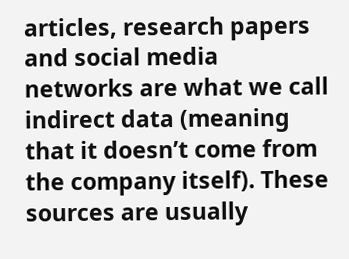articles, research papers and social media networks are what we call indirect data (meaning that it doesn’t come from the company itself). These sources are usually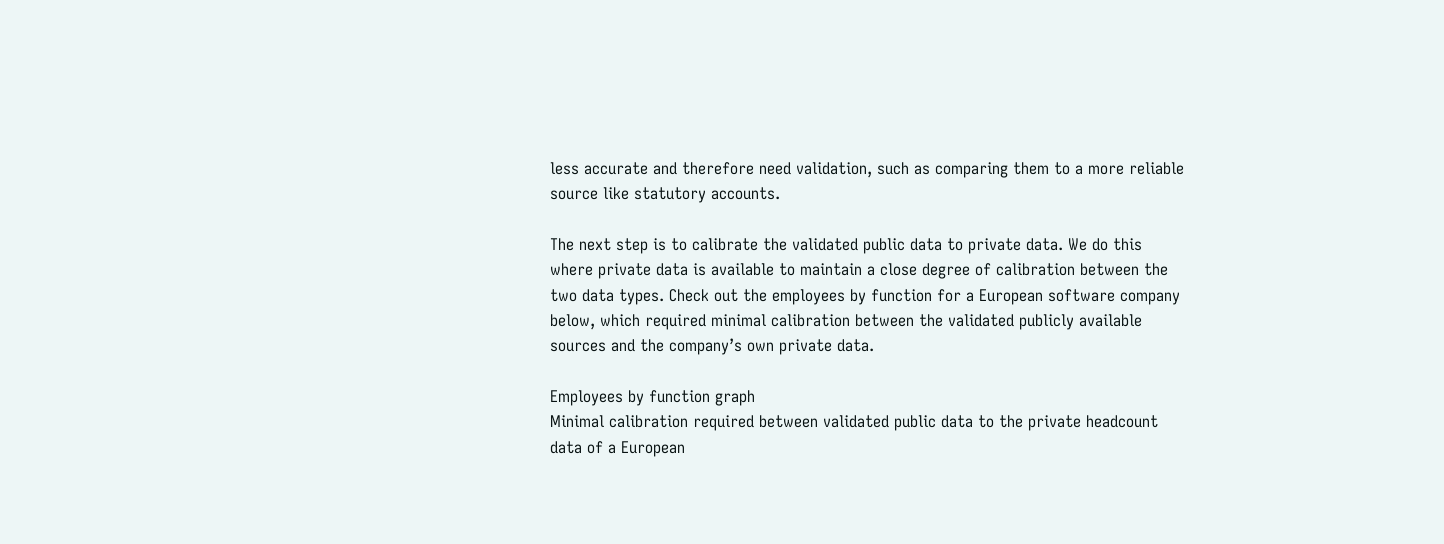less accurate and therefore need validation, such as comparing them to a more reliable source like statutory accounts.

The next step is to calibrate the validated public data to private data. We do this where private data is available to maintain a close degree of calibration between the two data types. Check out the employees by function for a European software company below, which required minimal calibration between the validated publicly available sources and the company’s own private data.

Employees by function graph
Minimal calibration required between validated public data to the private headcount data of a European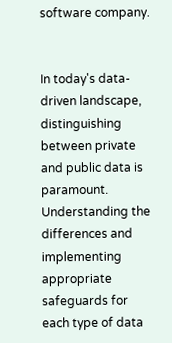software company.


In today's data-driven landscape, distinguishing between private and public data is paramount. Understanding the differences and implementing appropriate safeguards for each type of data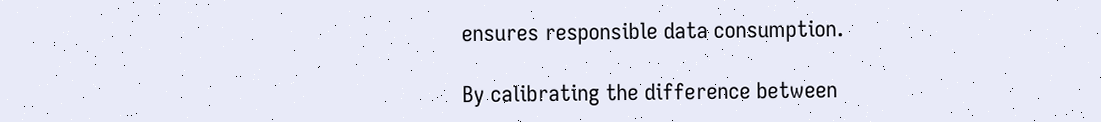ensures responsible data consumption.

By calibrating the difference between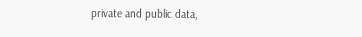private and public data,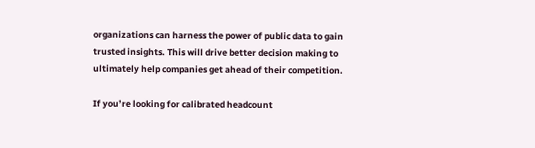organizations can harness the power of public data to gain trusted insights. This will drive better decision making to ultimately help companies get ahead of their competition.

If you’re looking for calibrated headcount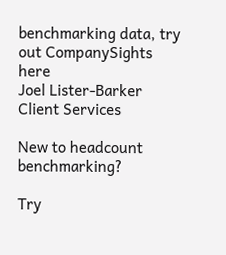benchmarking data, try out CompanySights here
Joel Lister-Barker
Client Services

New to headcount benchmarking?

Try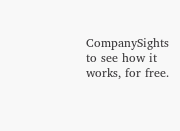CompanySights to see how it works, for free.